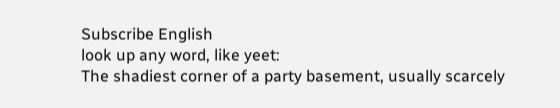Subscribe English
look up any word, like yeet:
The shadiest corner of a party basement, usually scarcely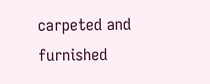carpeted and furnished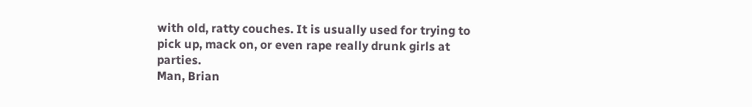with old, ratty couches. It is usually used for trying to pick up, mack on, or even rape really drunk girls at parties.
Man, Brian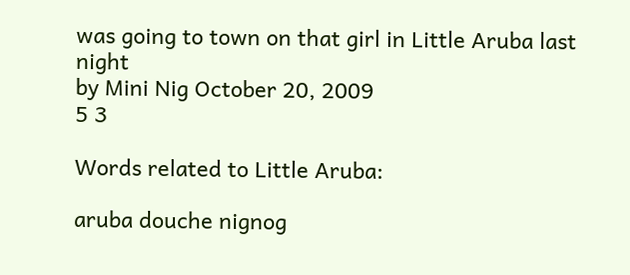was going to town on that girl in Little Aruba last night
by Mini Nig October 20, 2009
5 3

Words related to Little Aruba:

aruba douche nignog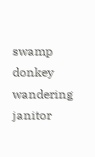swamp donkey wandering janitor